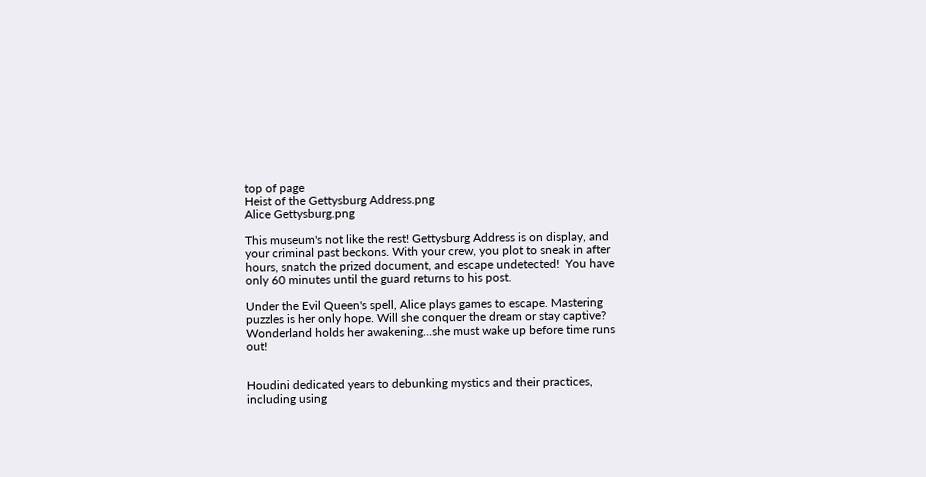top of page
Heist of the Gettysburg Address.png
Alice Gettysburg.png

This museum's not like the rest! Gettysburg Address is on display, and your criminal past beckons. With your crew, you plot to sneak in after hours, snatch the prized document, and escape undetected!  You have only 60 minutes until the guard returns to his post.

Under the Evil Queen's spell, Alice plays games to escape. Mastering puzzles is her only hope. Will she conquer the dream or stay captive? Wonderland holds her awakening...she must wake up before time runs out!


Houdini dedicated years to debunking mystics and their practices, including using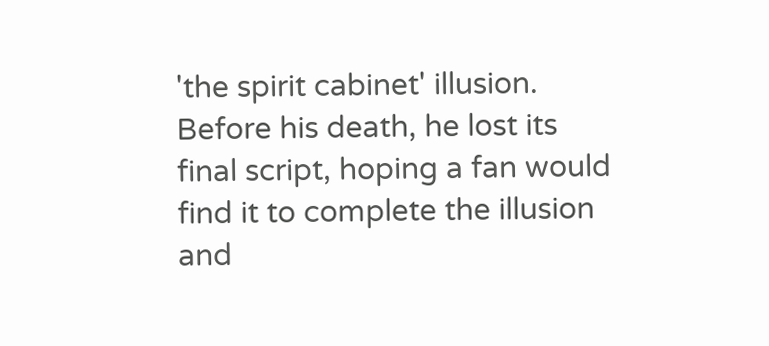'the spirit cabinet' illusion. Before his death, he lost its final script, hoping a fan would find it to complete the illusion and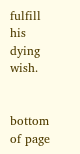fulfill his dying wish.


bottom of page